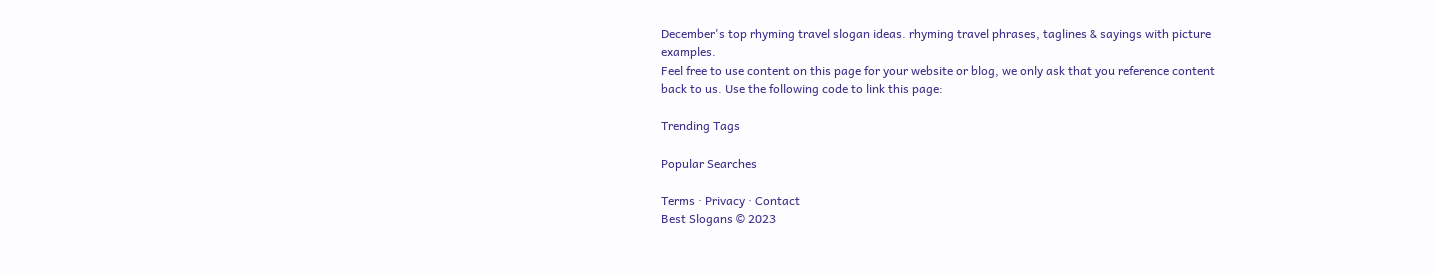December's top rhyming travel slogan ideas. rhyming travel phrases, taglines & sayings with picture examples.
Feel free to use content on this page for your website or blog, we only ask that you reference content back to us. Use the following code to link this page:

Trending Tags

Popular Searches

Terms · Privacy · Contact
Best Slogans © 2023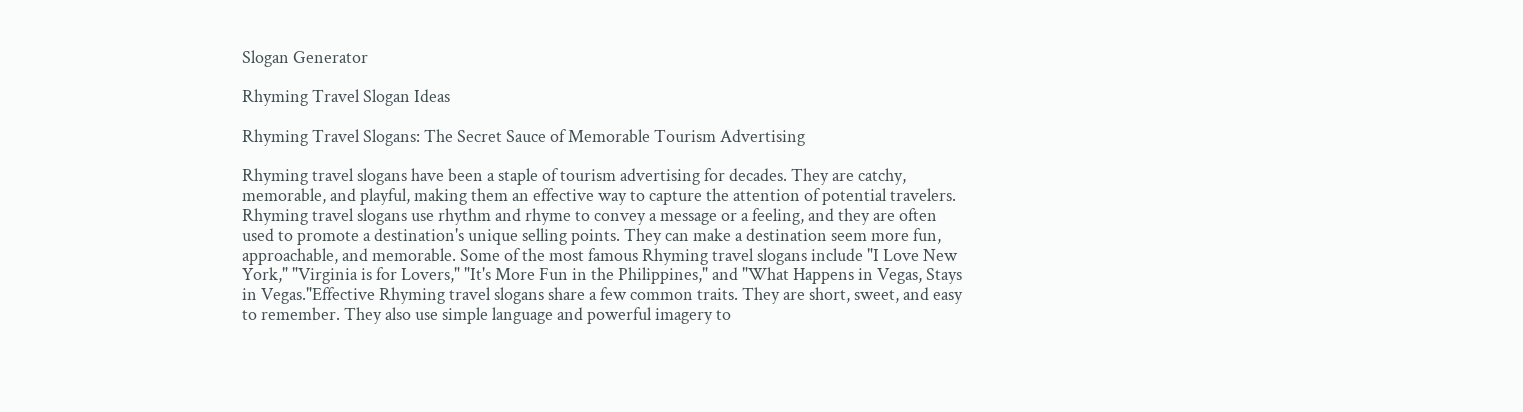Slogan Generator

Rhyming Travel Slogan Ideas

Rhyming Travel Slogans: The Secret Sauce of Memorable Tourism Advertising

Rhyming travel slogans have been a staple of tourism advertising for decades. They are catchy, memorable, and playful, making them an effective way to capture the attention of potential travelers. Rhyming travel slogans use rhythm and rhyme to convey a message or a feeling, and they are often used to promote a destination's unique selling points. They can make a destination seem more fun, approachable, and memorable. Some of the most famous Rhyming travel slogans include "I Love New York," "Virginia is for Lovers," "It's More Fun in the Philippines," and "What Happens in Vegas, Stays in Vegas."Effective Rhyming travel slogans share a few common traits. They are short, sweet, and easy to remember. They also use simple language and powerful imagery to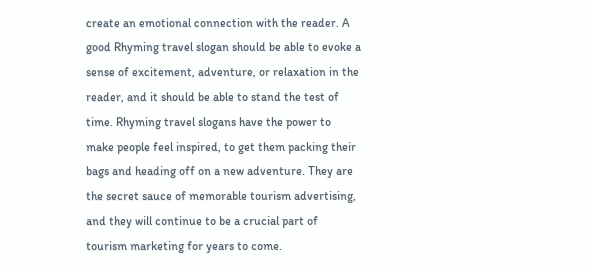create an emotional connection with the reader. A good Rhyming travel slogan should be able to evoke a sense of excitement, adventure, or relaxation in the reader, and it should be able to stand the test of time. Rhyming travel slogans have the power to make people feel inspired, to get them packing their bags and heading off on a new adventure. They are the secret sauce of memorable tourism advertising, and they will continue to be a crucial part of tourism marketing for years to come.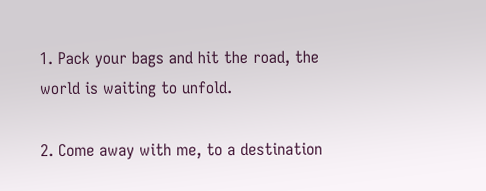1. Pack your bags and hit the road, the world is waiting to unfold.

2. Come away with me, to a destination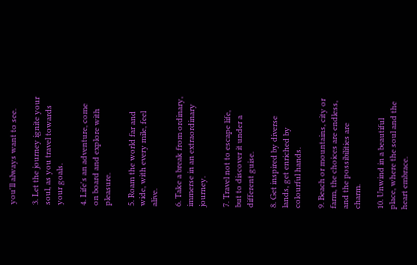you'll always want to see.

3. Let the journey ignite your soul, as you travel towards your goals.

4. Life's an adventure, come on board and explore with pleasure.

5. Roam the world far and wide, with every mile, feel alive.

6. Take a break from ordinary, immerse in an extraordinary journey.

7. Travel not to escape life, but to discover it under a different guise.

8. Get inspired by diverse lands, get enriched by colourful hands.

9. Beach or mountains, city or farm, the choices are endless, and the possibilities are charm.

10. Unwind in a beautiful place, where the soul and the heart embrace.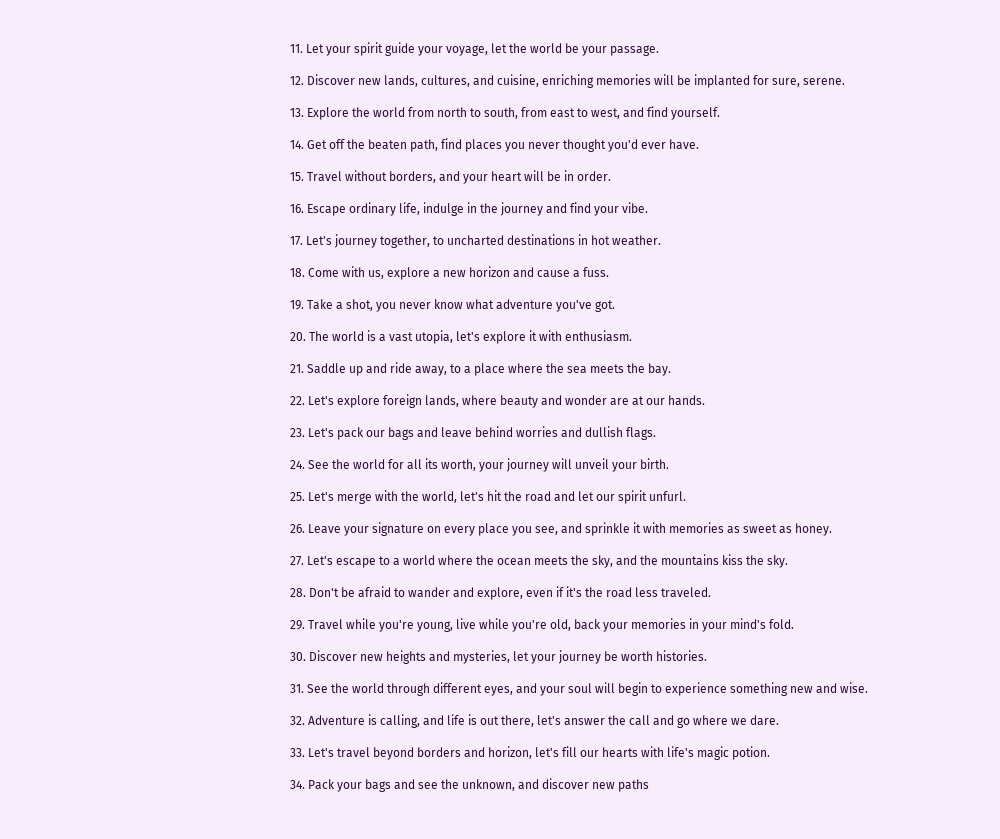11. Let your spirit guide your voyage, let the world be your passage.

12. Discover new lands, cultures, and cuisine, enriching memories will be implanted for sure, serene.

13. Explore the world from north to south, from east to west, and find yourself.

14. Get off the beaten path, find places you never thought you'd ever have.

15. Travel without borders, and your heart will be in order.

16. Escape ordinary life, indulge in the journey and find your vibe.

17. Let's journey together, to uncharted destinations in hot weather.

18. Come with us, explore a new horizon and cause a fuss.

19. Take a shot, you never know what adventure you've got.

20. The world is a vast utopia, let's explore it with enthusiasm.

21. Saddle up and ride away, to a place where the sea meets the bay.

22. Let's explore foreign lands, where beauty and wonder are at our hands.

23. Let's pack our bags and leave behind worries and dullish flags.

24. See the world for all its worth, your journey will unveil your birth.

25. Let's merge with the world, let's hit the road and let our spirit unfurl.

26. Leave your signature on every place you see, and sprinkle it with memories as sweet as honey.

27. Let's escape to a world where the ocean meets the sky, and the mountains kiss the sky.

28. Don't be afraid to wander and explore, even if it's the road less traveled.

29. Travel while you're young, live while you're old, back your memories in your mind's fold.

30. Discover new heights and mysteries, let your journey be worth histories.

31. See the world through different eyes, and your soul will begin to experience something new and wise.

32. Adventure is calling, and life is out there, let's answer the call and go where we dare.

33. Let's travel beyond borders and horizon, let's fill our hearts with life's magic potion.

34. Pack your bags and see the unknown, and discover new paths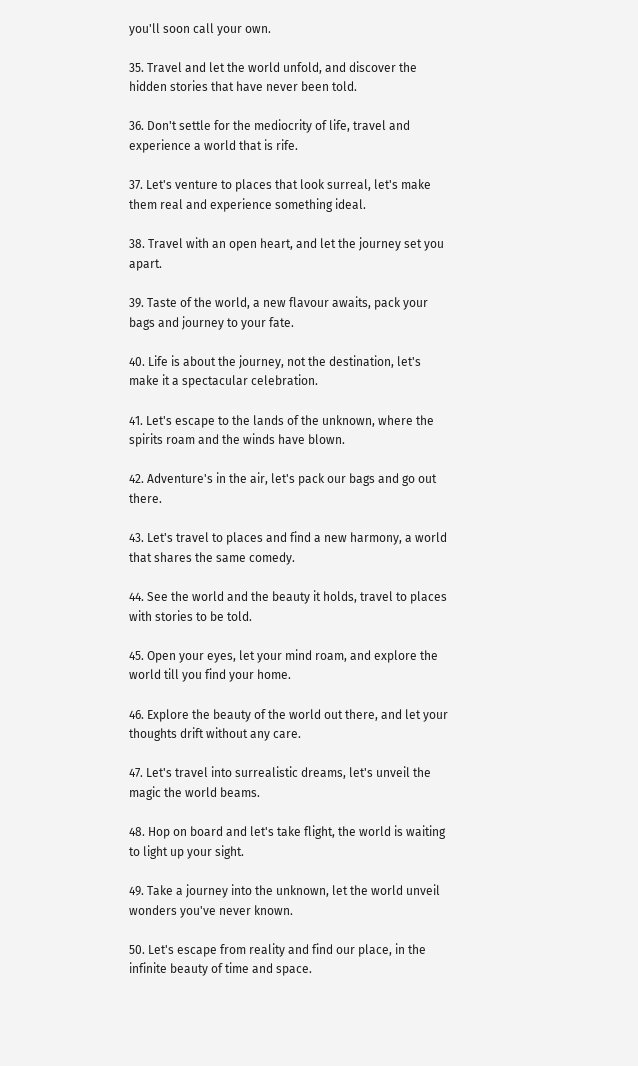you'll soon call your own.

35. Travel and let the world unfold, and discover the hidden stories that have never been told.

36. Don't settle for the mediocrity of life, travel and experience a world that is rife.

37. Let's venture to places that look surreal, let's make them real and experience something ideal.

38. Travel with an open heart, and let the journey set you apart.

39. Taste of the world, a new flavour awaits, pack your bags and journey to your fate.

40. Life is about the journey, not the destination, let's make it a spectacular celebration.

41. Let's escape to the lands of the unknown, where the spirits roam and the winds have blown.

42. Adventure's in the air, let's pack our bags and go out there.

43. Let's travel to places and find a new harmony, a world that shares the same comedy.

44. See the world and the beauty it holds, travel to places with stories to be told.

45. Open your eyes, let your mind roam, and explore the world till you find your home.

46. Explore the beauty of the world out there, and let your thoughts drift without any care.

47. Let's travel into surrealistic dreams, let's unveil the magic the world beams.

48. Hop on board and let's take flight, the world is waiting to light up your sight.

49. Take a journey into the unknown, let the world unveil wonders you've never known.

50. Let's escape from reality and find our place, in the infinite beauty of time and space.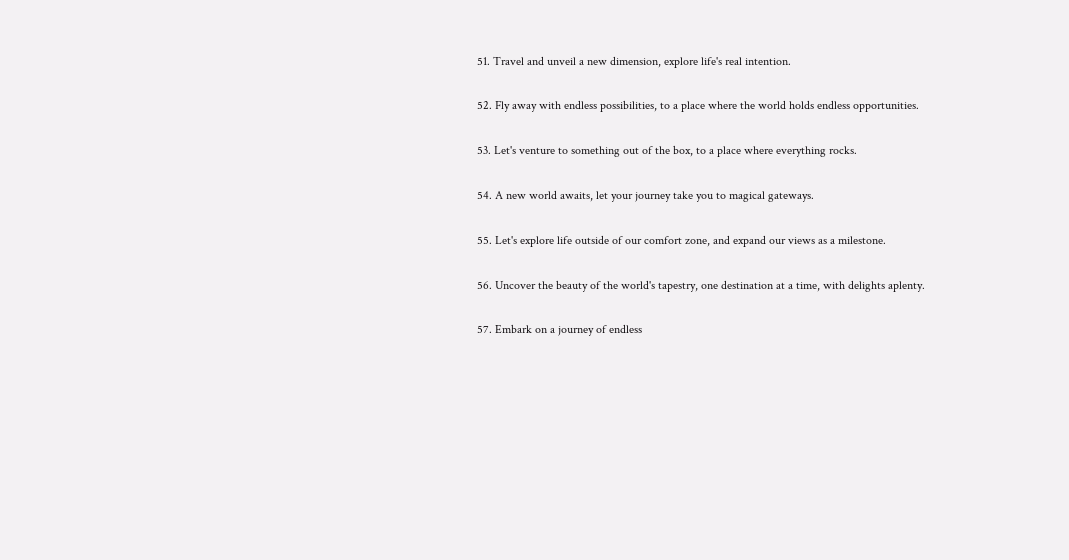51. Travel and unveil a new dimension, explore life's real intention.

52. Fly away with endless possibilities, to a place where the world holds endless opportunities.

53. Let's venture to something out of the box, to a place where everything rocks.

54. A new world awaits, let your journey take you to magical gateways.

55. Let's explore life outside of our comfort zone, and expand our views as a milestone.

56. Uncover the beauty of the world's tapestry, one destination at a time, with delights aplenty.

57. Embark on a journey of endless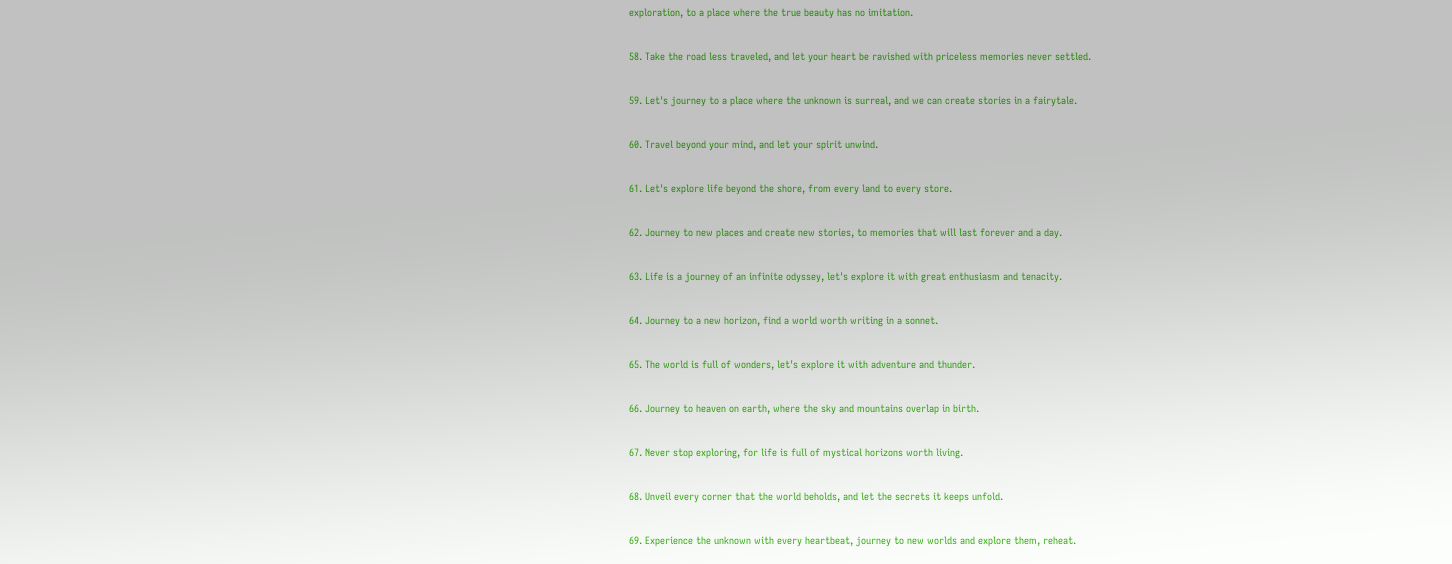exploration, to a place where the true beauty has no imitation.

58. Take the road less traveled, and let your heart be ravished with priceless memories never settled.

59. Let's journey to a place where the unknown is surreal, and we can create stories in a fairytale.

60. Travel beyond your mind, and let your spirit unwind.

61. Let's explore life beyond the shore, from every land to every store.

62. Journey to new places and create new stories, to memories that will last forever and a day.

63. Life is a journey of an infinite odyssey, let's explore it with great enthusiasm and tenacity.

64. Journey to a new horizon, find a world worth writing in a sonnet.

65. The world is full of wonders, let's explore it with adventure and thunder.

66. Journey to heaven on earth, where the sky and mountains overlap in birth.

67. Never stop exploring, for life is full of mystical horizons worth living.

68. Unveil every corner that the world beholds, and let the secrets it keeps unfold.

69. Experience the unknown with every heartbeat, journey to new worlds and explore them, reheat.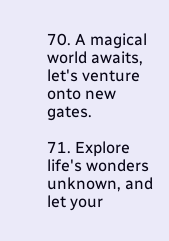70. A magical world awaits, let's venture onto new gates.

71. Explore life's wonders unknown, and let your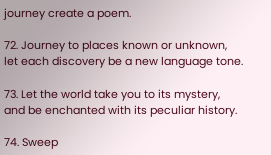journey create a poem.

72. Journey to places known or unknown, let each discovery be a new language tone.

73. Let the world take you to its mystery, and be enchanted with its peculiar history.

74. Sweep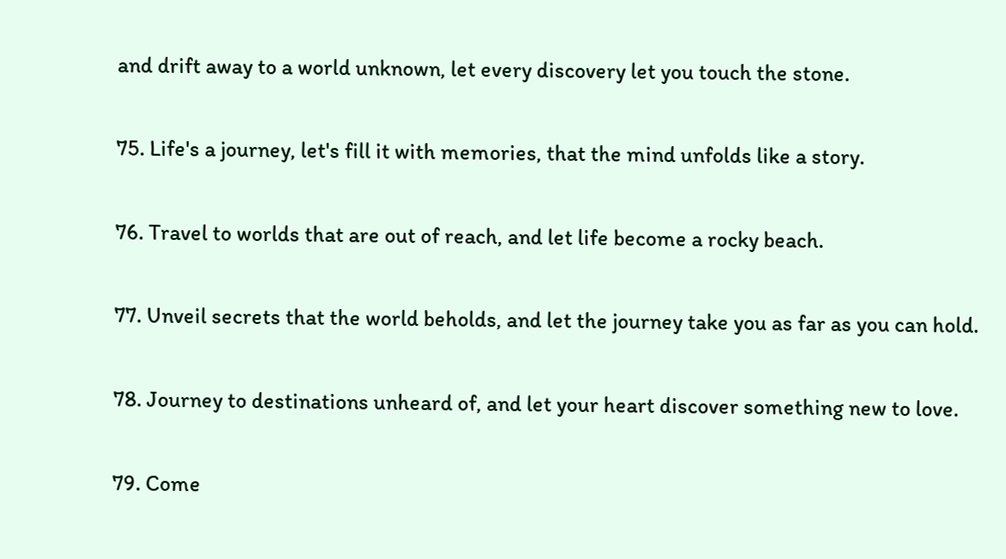and drift away to a world unknown, let every discovery let you touch the stone.

75. Life's a journey, let's fill it with memories, that the mind unfolds like a story.

76. Travel to worlds that are out of reach, and let life become a rocky beach.

77. Unveil secrets that the world beholds, and let the journey take you as far as you can hold.

78. Journey to destinations unheard of, and let your heart discover something new to love.

79. Come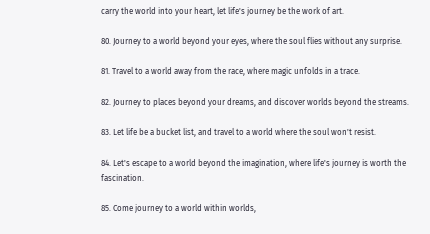carry the world into your heart, let life's journey be the work of art.

80. Journey to a world beyond your eyes, where the soul flies without any surprise.

81. Travel to a world away from the race, where magic unfolds in a trace.

82. Journey to places beyond your dreams, and discover worlds beyond the streams.

83. Let life be a bucket list, and travel to a world where the soul won't resist.

84. Let's escape to a world beyond the imagination, where life's journey is worth the fascination.

85. Come journey to a world within worlds,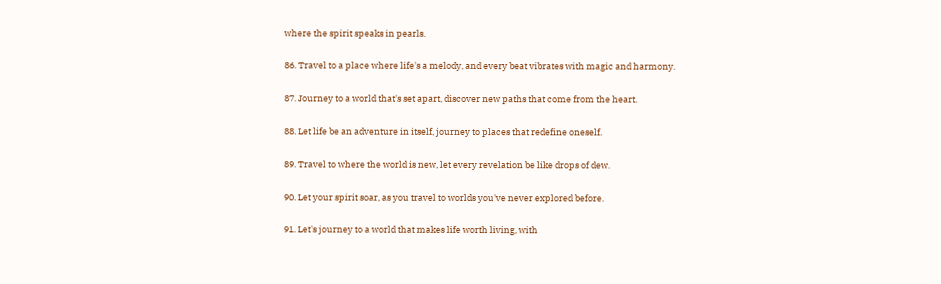where the spirit speaks in pearls.

86. Travel to a place where life's a melody, and every beat vibrates with magic and harmony.

87. Journey to a world that's set apart, discover new paths that come from the heart.

88. Let life be an adventure in itself, journey to places that redefine oneself.

89. Travel to where the world is new, let every revelation be like drops of dew.

90. Let your spirit soar, as you travel to worlds you've never explored before.

91. Let's journey to a world that makes life worth living, with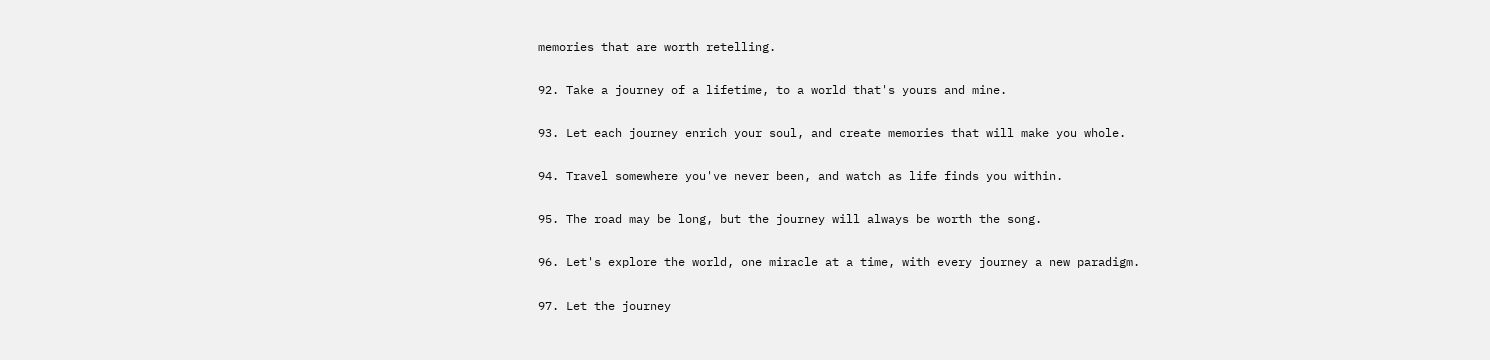memories that are worth retelling.

92. Take a journey of a lifetime, to a world that's yours and mine.

93. Let each journey enrich your soul, and create memories that will make you whole.

94. Travel somewhere you've never been, and watch as life finds you within.

95. The road may be long, but the journey will always be worth the song.

96. Let's explore the world, one miracle at a time, with every journey a new paradigm.

97. Let the journey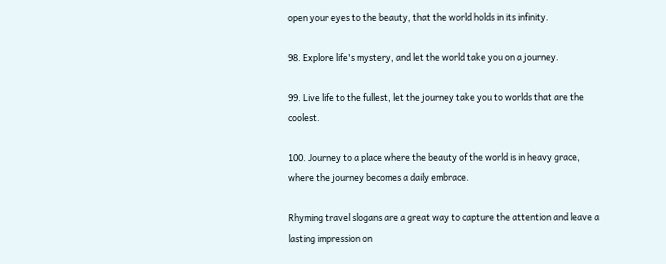open your eyes to the beauty, that the world holds in its infinity.

98. Explore life's mystery, and let the world take you on a journey.

99. Live life to the fullest, let the journey take you to worlds that are the coolest.

100. Journey to a place where the beauty of the world is in heavy grace, where the journey becomes a daily embrace.

Rhyming travel slogans are a great way to capture the attention and leave a lasting impression on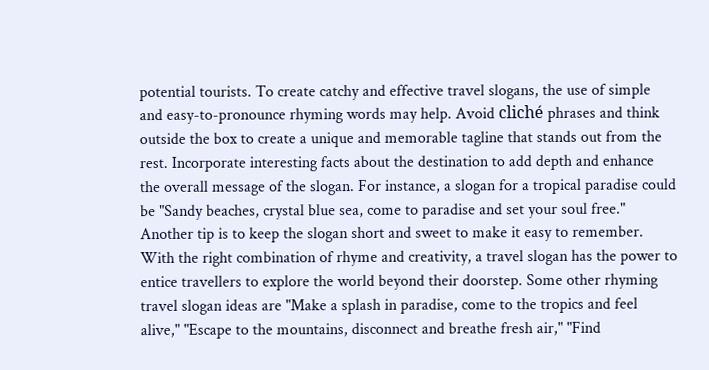potential tourists. To create catchy and effective travel slogans, the use of simple and easy-to-pronounce rhyming words may help. Avoid cliché phrases and think outside the box to create a unique and memorable tagline that stands out from the rest. Incorporate interesting facts about the destination to add depth and enhance the overall message of the slogan. For instance, a slogan for a tropical paradise could be "Sandy beaches, crystal blue sea, come to paradise and set your soul free." Another tip is to keep the slogan short and sweet to make it easy to remember. With the right combination of rhyme and creativity, a travel slogan has the power to entice travellers to explore the world beyond their doorstep. Some other rhyming travel slogan ideas are "Make a splash in paradise, come to the tropics and feel alive," "Escape to the mountains, disconnect and breathe fresh air," "Find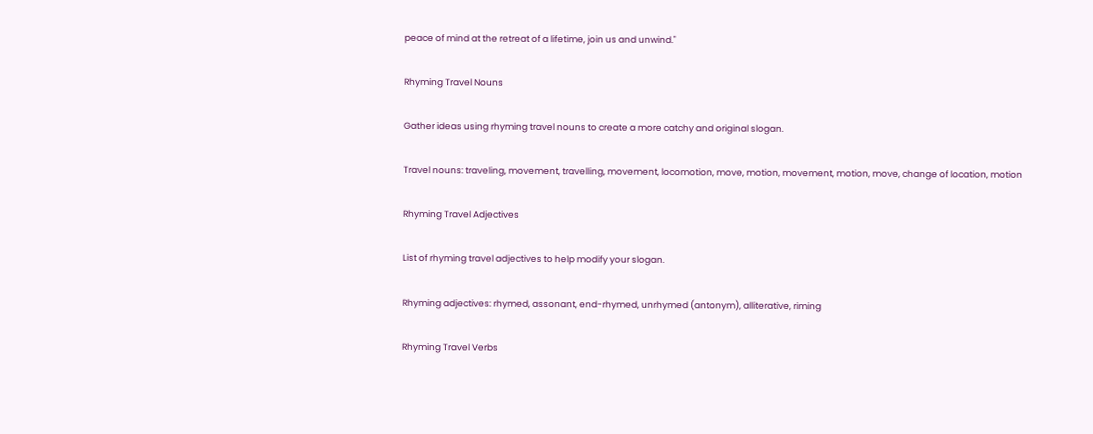peace of mind at the retreat of a lifetime, join us and unwind."

Rhyming Travel Nouns

Gather ideas using rhyming travel nouns to create a more catchy and original slogan.

Travel nouns: traveling, movement, travelling, movement, locomotion, move, motion, movement, motion, move, change of location, motion

Rhyming Travel Adjectives

List of rhyming travel adjectives to help modify your slogan.

Rhyming adjectives: rhymed, assonant, end-rhymed, unrhymed (antonym), alliterative, riming

Rhyming Travel Verbs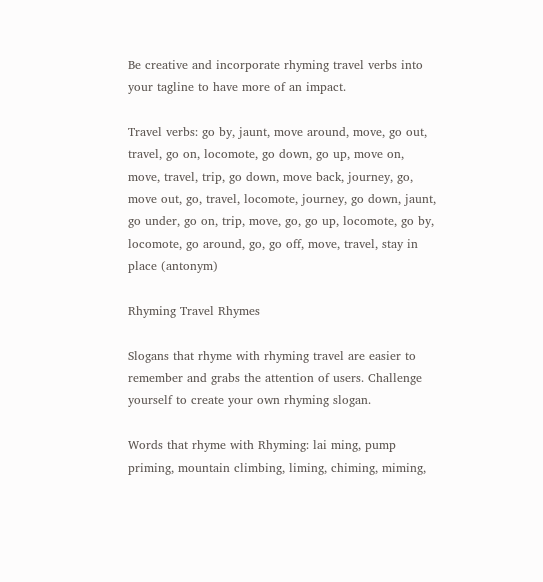Be creative and incorporate rhyming travel verbs into your tagline to have more of an impact.

Travel verbs: go by, jaunt, move around, move, go out, travel, go on, locomote, go down, go up, move on, move, travel, trip, go down, move back, journey, go, move out, go, travel, locomote, journey, go down, jaunt, go under, go on, trip, move, go, go up, locomote, go by, locomote, go around, go, go off, move, travel, stay in place (antonym)

Rhyming Travel Rhymes

Slogans that rhyme with rhyming travel are easier to remember and grabs the attention of users. Challenge yourself to create your own rhyming slogan.

Words that rhyme with Rhyming: lai ming, pump priming, mountain climbing, liming, chiming, miming,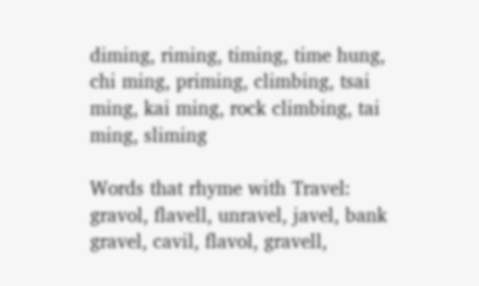diming, riming, timing, time hung, chi ming, priming, climbing, tsai ming, kai ming, rock climbing, tai ming, sliming

Words that rhyme with Travel: gravol, flavell, unravel, javel, bank gravel, cavil, flavol, gravell,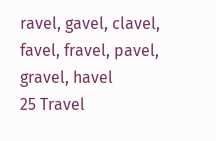ravel, gavel, clavel, favel, fravel, pavel, gravel, havel
25 Travel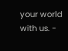your world with us. -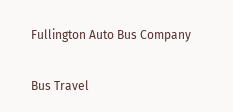Fullington Auto Bus Company

Bus Travel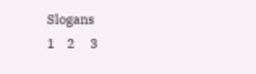Slogans
1    2     3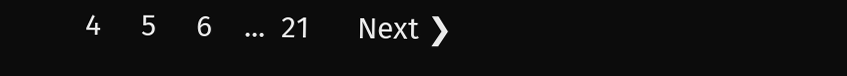4     5     6    ...  21      Next ❯